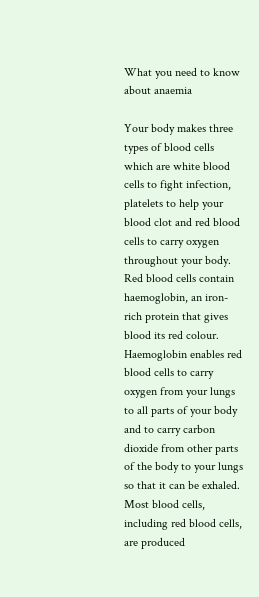What you need to know about anaemia

Your body makes three types of blood cells which are white blood cells to fight infection, platelets to help your blood clot and red blood cells to carry oxygen throughout your body. Red blood cells contain haemoglobin, an iron-rich protein that gives blood its red colour. Haemoglobin enables red blood cells to carry oxygen from your lungs to all parts of your body and to carry carbon dioxide from other parts of the body to your lungs so that it can be exhaled. Most blood cells, including red blood cells, are produced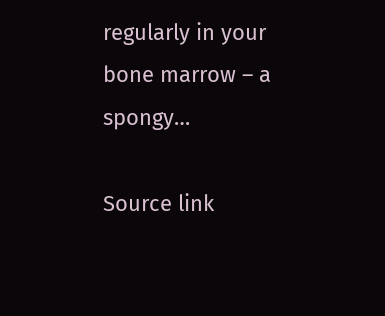regularly in your bone marrow – a spongy…

Source link